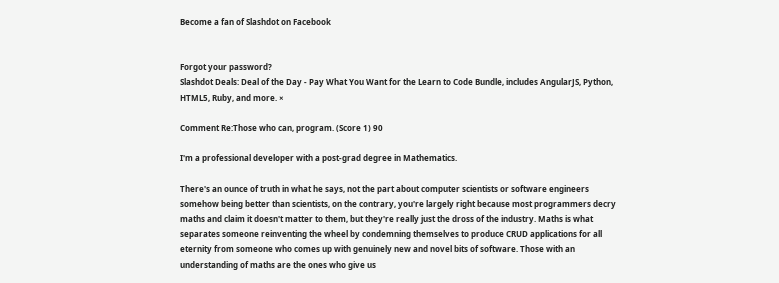Become a fan of Slashdot on Facebook


Forgot your password?
Slashdot Deals: Deal of the Day - Pay What You Want for the Learn to Code Bundle, includes AngularJS, Python, HTML5, Ruby, and more. ×

Comment Re:Those who can, program. (Score 1) 90

I'm a professional developer with a post-grad degree in Mathematics.

There's an ounce of truth in what he says, not the part about computer scientists or software engineers somehow being better than scientists, on the contrary, you're largely right because most programmers decry maths and claim it doesn't matter to them, but they're really just the dross of the industry. Maths is what separates someone reinventing the wheel by condemning themselves to produce CRUD applications for all eternity from someone who comes up with genuinely new and novel bits of software. Those with an understanding of maths are the ones who give us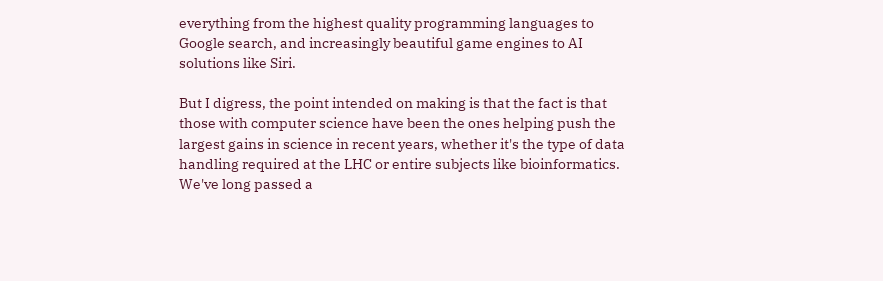everything from the highest quality programming languages to Google search, and increasingly beautiful game engines to AI solutions like Siri.

But I digress, the point intended on making is that the fact is that those with computer science have been the ones helping push the largest gains in science in recent years, whether it's the type of data handling required at the LHC or entire subjects like bioinformatics. We've long passed a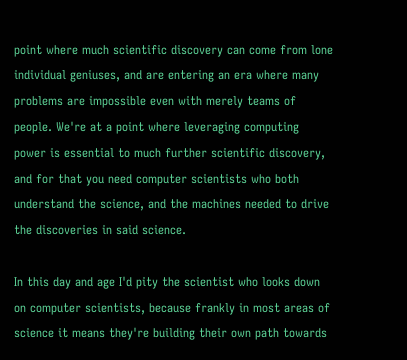point where much scientific discovery can come from lone individual geniuses, and are entering an era where many problems are impossible even with merely teams of people. We're at a point where leveraging computing power is essential to much further scientific discovery, and for that you need computer scientists who both understand the science, and the machines needed to drive the discoveries in said science.

In this day and age I'd pity the scientist who looks down on computer scientists, because frankly in most areas of science it means they're building their own path towards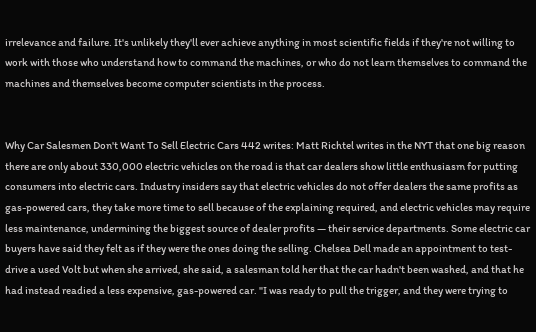irrelevance and failure. It's unlikely they'll ever achieve anything in most scientific fields if they're not willing to work with those who understand how to command the machines, or who do not learn themselves to command the machines and themselves become computer scientists in the process.


Why Car Salesmen Don't Want To Sell Electric Cars 442 writes: Matt Richtel writes in the NYT that one big reason there are only about 330,000 electric vehicles on the road is that car dealers show little enthusiasm for putting consumers into electric cars. Industry insiders say that electric vehicles do not offer dealers the same profits as gas-powered cars, they take more time to sell because of the explaining required, and electric vehicles may require less maintenance, undermining the biggest source of dealer profits — their service departments. Some electric car buyers have said they felt as if they were the ones doing the selling. Chelsea Dell made an appointment to test-drive a used Volt but when she arrived, she said, a salesman told her that the car hadn't been washed, and that he had instead readied a less expensive, gas-powered car. "I was ready to pull the trigger, and they were trying to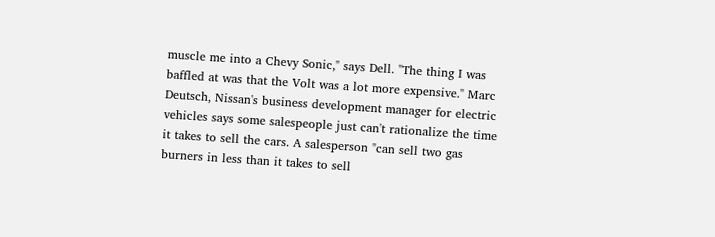muscle me into a Chevy Sonic," says Dell. "The thing I was baffled at was that the Volt was a lot more expensive." Marc Deutsch, Nissan's business development manager for electric vehicles says some salespeople just can't rationalize the time it takes to sell the cars. A salesperson "can sell two gas burners in less than it takes to sell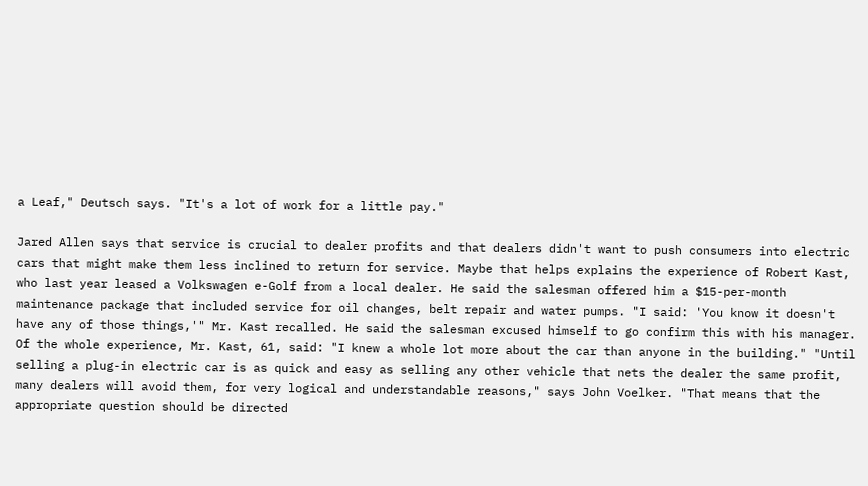a Leaf," Deutsch says. "It's a lot of work for a little pay."

Jared Allen says that service is crucial to dealer profits and that dealers didn't want to push consumers into electric cars that might make them less inclined to return for service. Maybe that helps explains the experience of Robert Kast, who last year leased a Volkswagen e-Golf from a local dealer. He said the salesman offered him a $15-per-month maintenance package that included service for oil changes, belt repair and water pumps. "I said: 'You know it doesn't have any of those things,'" Mr. Kast recalled. He said the salesman excused himself to go confirm this with his manager. Of the whole experience, Mr. Kast, 61, said: "I knew a whole lot more about the car than anyone in the building." "Until selling a plug-in electric car is as quick and easy as selling any other vehicle that nets the dealer the same profit, many dealers will avoid them, for very logical and understandable reasons," says John Voelker. "That means that the appropriate question should be directed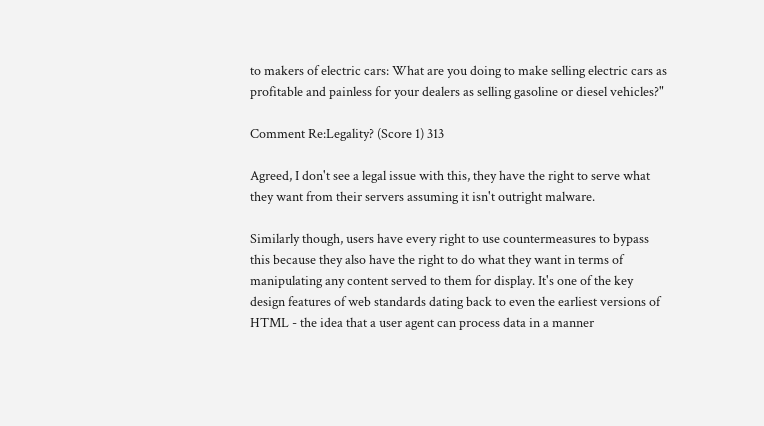to makers of electric cars: What are you doing to make selling electric cars as profitable and painless for your dealers as selling gasoline or diesel vehicles?"

Comment Re:Legality? (Score 1) 313

Agreed, I don't see a legal issue with this, they have the right to serve what they want from their servers assuming it isn't outright malware.

Similarly though, users have every right to use countermeasures to bypass this because they also have the right to do what they want in terms of manipulating any content served to them for display. It's one of the key design features of web standards dating back to even the earliest versions of HTML - the idea that a user agent can process data in a manner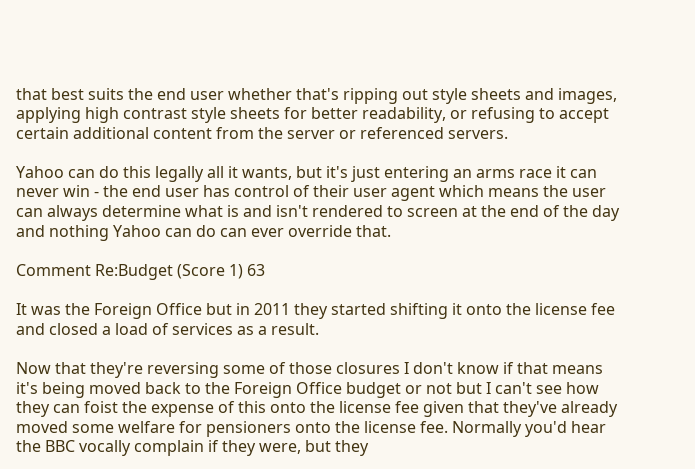that best suits the end user whether that's ripping out style sheets and images, applying high contrast style sheets for better readability, or refusing to accept certain additional content from the server or referenced servers.

Yahoo can do this legally all it wants, but it's just entering an arms race it can never win - the end user has control of their user agent which means the user can always determine what is and isn't rendered to screen at the end of the day and nothing Yahoo can do can ever override that.

Comment Re:Budget (Score 1) 63

It was the Foreign Office but in 2011 they started shifting it onto the license fee and closed a load of services as a result.

Now that they're reversing some of those closures I don't know if that means it's being moved back to the Foreign Office budget or not but I can't see how they can foist the expense of this onto the license fee given that they've already moved some welfare for pensioners onto the license fee. Normally you'd hear the BBC vocally complain if they were, but they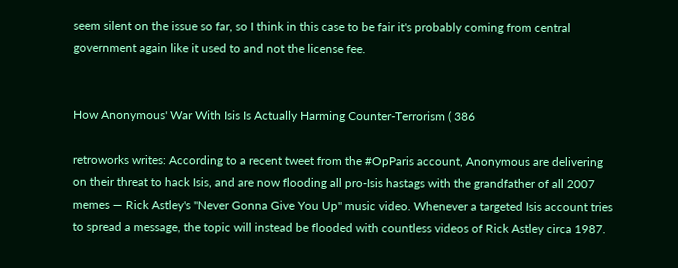seem silent on the issue so far, so I think in this case to be fair it's probably coming from central government again like it used to and not the license fee.


How Anonymous' War With Isis Is Actually Harming Counter-Terrorism ( 386

retroworks writes: According to a recent tweet from the #OpParis account, Anonymous are delivering on their threat to hack Isis, and are now flooding all pro-Isis hastags with the grandfather of all 2007 memes — Rick Astley's "Never Gonna Give You Up" music video. Whenever a targeted Isis account tries to spread a message, the topic will instead be flooded with countless videos of Rick Astley circa 1987.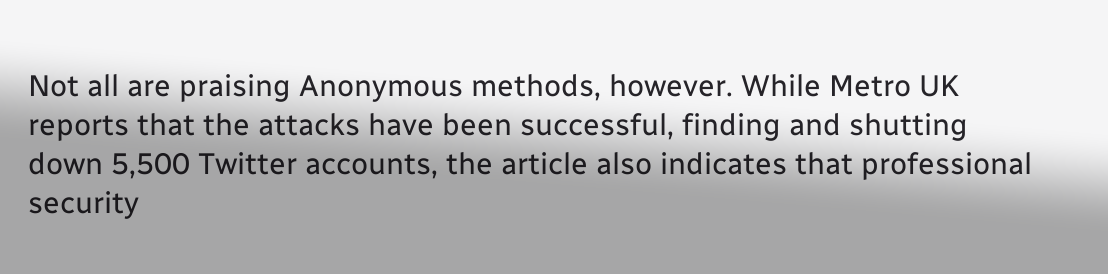Not all are praising Anonymous methods, however. While Metro UK reports that the attacks have been successful, finding and shutting down 5,500 Twitter accounts, the article also indicates that professional security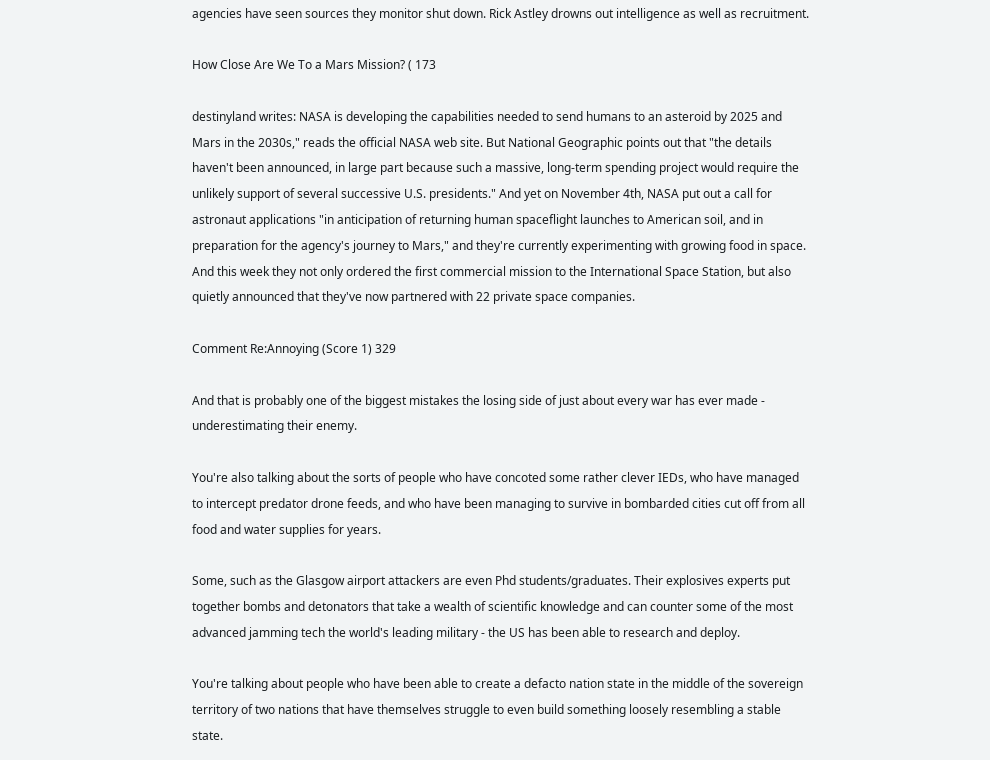agencies have seen sources they monitor shut down. Rick Astley drowns out intelligence as well as recruitment.

How Close Are We To a Mars Mission? ( 173

destinyland writes: NASA is developing the capabilities needed to send humans to an asteroid by 2025 and Mars in the 2030s," reads the official NASA web site. But National Geographic points out that "the details haven't been announced, in large part because such a massive, long-term spending project would require the unlikely support of several successive U.S. presidents." And yet on November 4th, NASA put out a call for astronaut applications "in anticipation of returning human spaceflight launches to American soil, and in preparation for the agency's journey to Mars," and they're currently experimenting with growing food in space. And this week they not only ordered the first commercial mission to the International Space Station, but also quietly announced that they've now partnered with 22 private space companies.

Comment Re:Annoying (Score 1) 329

And that is probably one of the biggest mistakes the losing side of just about every war has ever made - underestimating their enemy.

You're also talking about the sorts of people who have concoted some rather clever IEDs, who have managed to intercept predator drone feeds, and who have been managing to survive in bombarded cities cut off from all food and water supplies for years.

Some, such as the Glasgow airport attackers are even Phd students/graduates. Their explosives experts put together bombs and detonators that take a wealth of scientific knowledge and can counter some of the most advanced jamming tech the world's leading military - the US has been able to research and deploy.

You're talking about people who have been able to create a defacto nation state in the middle of the sovereign territory of two nations that have themselves struggle to even build something loosely resembling a stable state.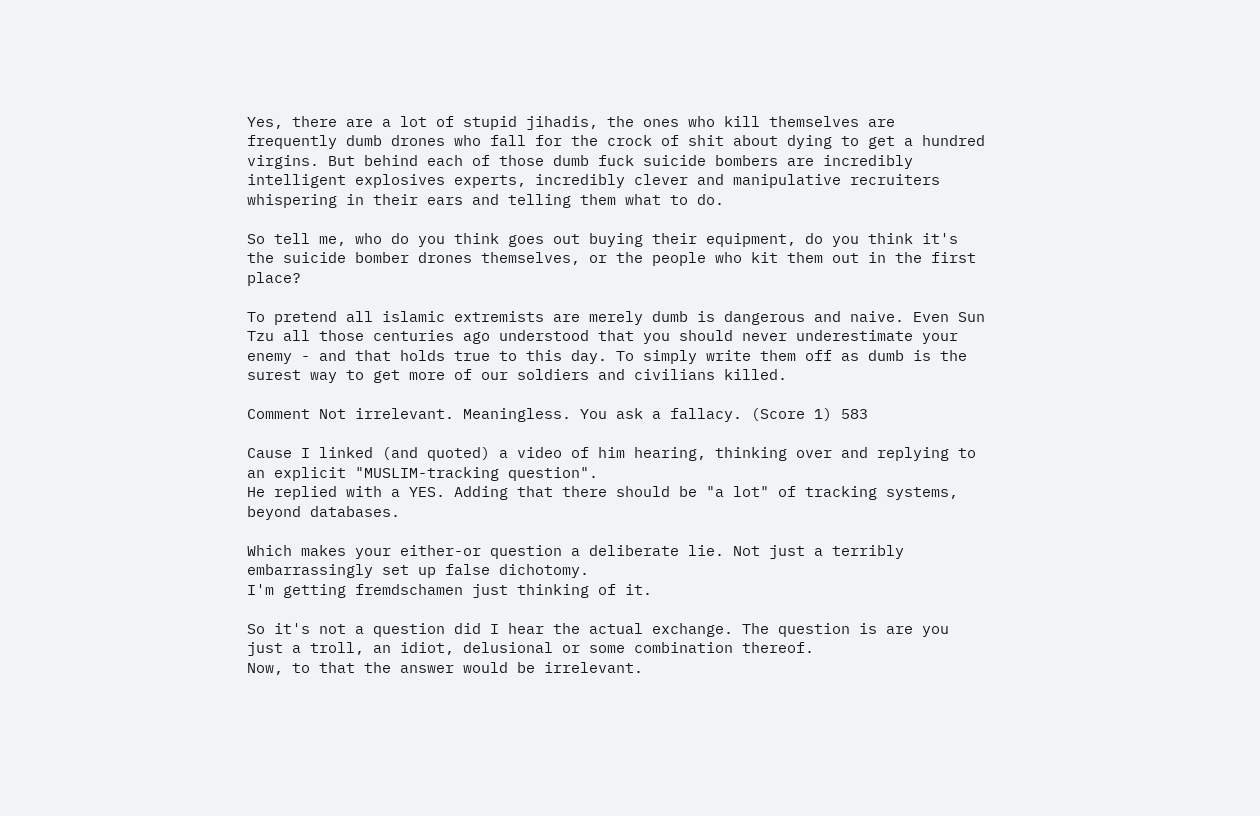Yes, there are a lot of stupid jihadis, the ones who kill themselves are frequently dumb drones who fall for the crock of shit about dying to get a hundred virgins. But behind each of those dumb fuck suicide bombers are incredibly intelligent explosives experts, incredibly clever and manipulative recruiters whispering in their ears and telling them what to do.

So tell me, who do you think goes out buying their equipment, do you think it's the suicide bomber drones themselves, or the people who kit them out in the first place?

To pretend all islamic extremists are merely dumb is dangerous and naive. Even Sun Tzu all those centuries ago understood that you should never underestimate your enemy - and that holds true to this day. To simply write them off as dumb is the surest way to get more of our soldiers and civilians killed.

Comment Not irrelevant. Meaningless. You ask a fallacy. (Score 1) 583

Cause I linked (and quoted) a video of him hearing, thinking over and replying to an explicit "MUSLIM-tracking question".
He replied with a YES. Adding that there should be "a lot" of tracking systems, beyond databases.

Which makes your either-or question a deliberate lie. Not just a terribly embarrassingly set up false dichotomy.
I'm getting fremdschamen just thinking of it.

So it's not a question did I hear the actual exchange. The question is are you just a troll, an idiot, delusional or some combination thereof.
Now, to that the answer would be irrelevant.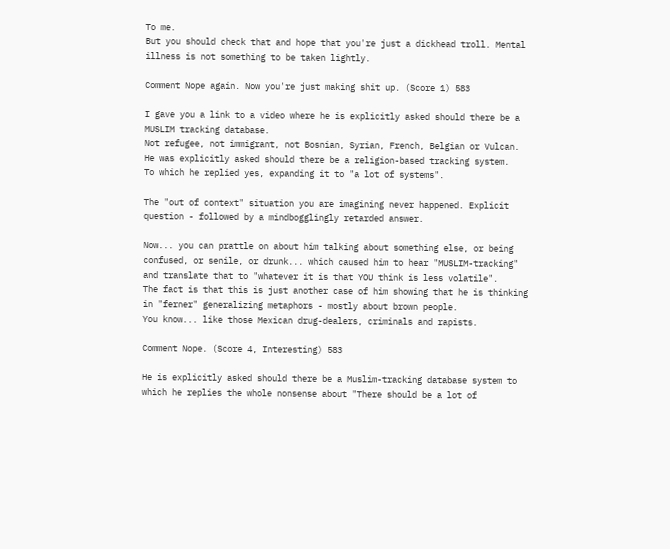To me.
But you should check that and hope that you're just a dickhead troll. Mental illness is not something to be taken lightly.

Comment Nope again. Now you're just making shit up. (Score 1) 583

I gave you a link to a video where he is explicitly asked should there be a MUSLIM tracking database.
Not refugee, not immigrant, not Bosnian, Syrian, French, Belgian or Vulcan.
He was explicitly asked should there be a religion-based tracking system.
To which he replied yes, expanding it to "a lot of systems".

The "out of context" situation you are imagining never happened. Explicit question - followed by a mindbogglingly retarded answer.

Now... you can prattle on about him talking about something else, or being confused, or senile, or drunk... which caused him to hear "MUSLIM-tracking" and translate that to "whatever it is that YOU think is less volatile".
The fact is that this is just another case of him showing that he is thinking in "ferner" generalizing metaphors - mostly about brown people.
You know... like those Mexican drug-dealers, criminals and rapists.

Comment Nope. (Score 4, Interesting) 583

He is explicitly asked should there be a Muslim-tracking database system to which he replies the whole nonsense about "There should be a lot of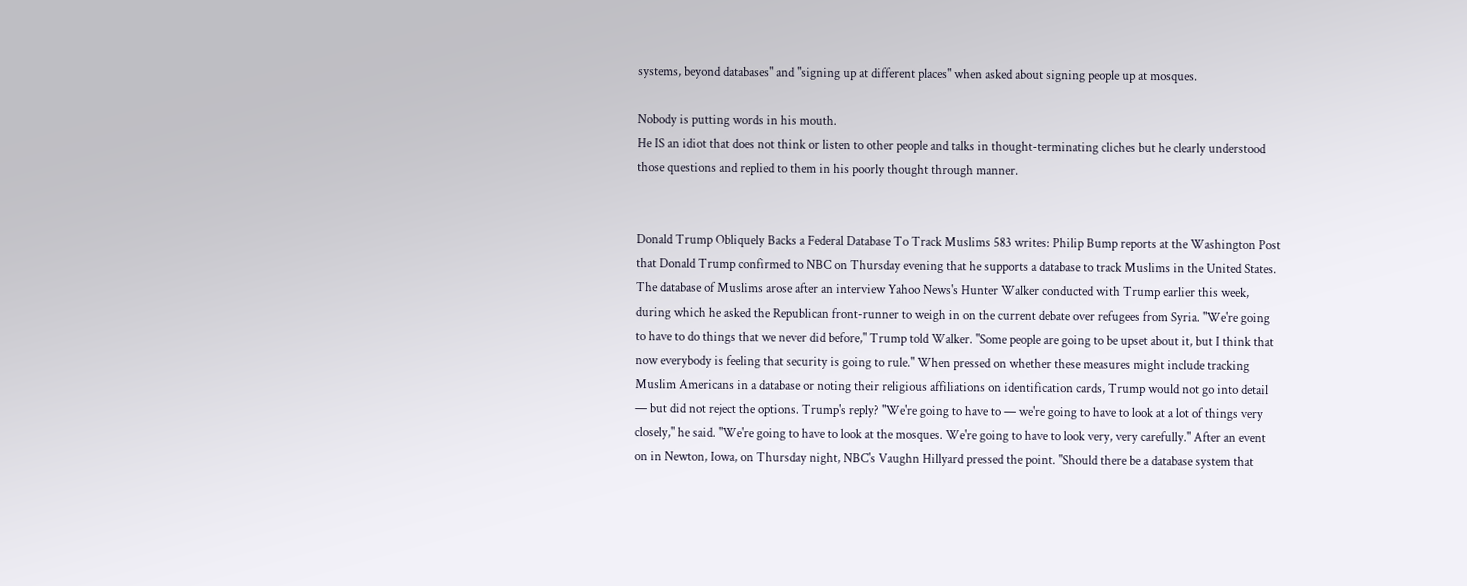systems, beyond databases" and "signing up at different places" when asked about signing people up at mosques.

Nobody is putting words in his mouth.
He IS an idiot that does not think or listen to other people and talks in thought-terminating cliches but he clearly understood those questions and replied to them in his poorly thought through manner.


Donald Trump Obliquely Backs a Federal Database To Track Muslims 583 writes: Philip Bump reports at the Washington Post that Donald Trump confirmed to NBC on Thursday evening that he supports a database to track Muslims in the United States. The database of Muslims arose after an interview Yahoo News's Hunter Walker conducted with Trump earlier this week, during which he asked the Republican front-runner to weigh in on the current debate over refugees from Syria. "We're going to have to do things that we never did before," Trump told Walker. "Some people are going to be upset about it, but I think that now everybody is feeling that security is going to rule." When pressed on whether these measures might include tracking Muslim Americans in a database or noting their religious affiliations on identification cards, Trump would not go into detail — but did not reject the options. Trump's reply? "We're going to have to — we're going to have to look at a lot of things very closely," he said. "We're going to have to look at the mosques. We're going to have to look very, very carefully." After an event on in Newton, Iowa, on Thursday night, NBC's Vaughn Hillyard pressed the point. "Should there be a database system that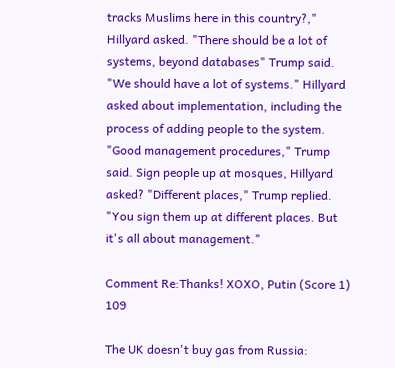tracks Muslims here in this country?," Hillyard asked. "There should be a lot of systems, beyond databases" Trump said. "We should have a lot of systems." Hillyard asked about implementation, including the process of adding people to the system. "Good management procedures," Trump said. Sign people up at mosques, Hillyard asked? "Different places," Trump replied. "You sign them up at different places. But it's all about management."

Comment Re:Thanks! XOXO, Putin (Score 1) 109

The UK doesn't buy gas from Russia: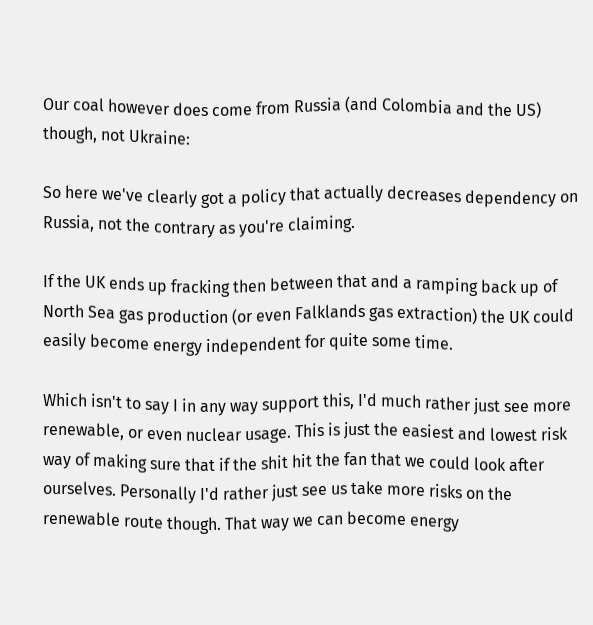Our coal however does come from Russia (and Colombia and the US) though, not Ukraine:

So here we've clearly got a policy that actually decreases dependency on Russia, not the contrary as you're claiming.

If the UK ends up fracking then between that and a ramping back up of North Sea gas production (or even Falklands gas extraction) the UK could easily become energy independent for quite some time.

Which isn't to say I in any way support this, I'd much rather just see more renewable, or even nuclear usage. This is just the easiest and lowest risk way of making sure that if the shit hit the fan that we could look after ourselves. Personally I'd rather just see us take more risks on the renewable route though. That way we can become energy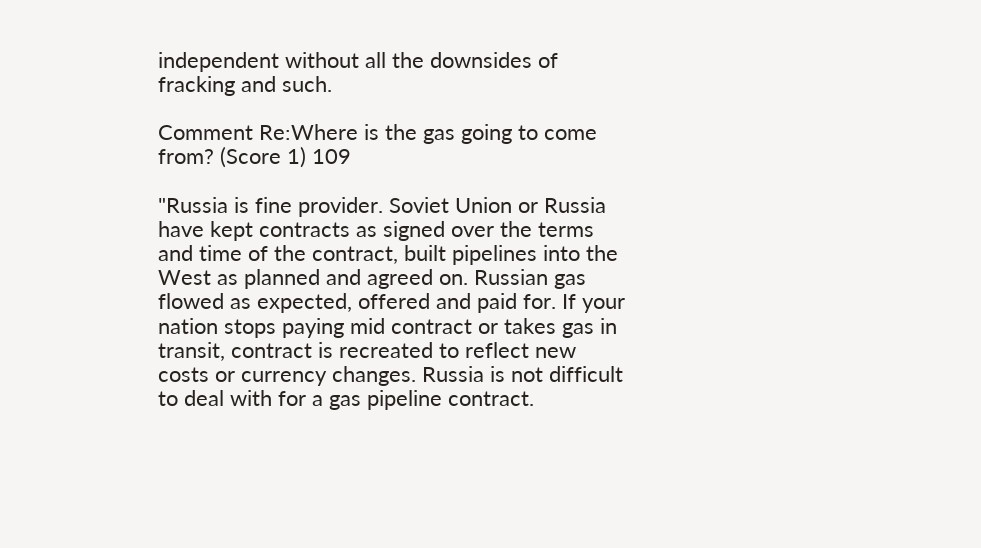independent without all the downsides of fracking and such.

Comment Re:Where is the gas going to come from? (Score 1) 109

"Russia is fine provider. Soviet Union or Russia have kept contracts as signed over the terms and time of the contract, built pipelines into the West as planned and agreed on. Russian gas flowed as expected, offered and paid for. If your nation stops paying mid contract or takes gas in transit, contract is recreated to reflect new costs or currency changes. Russia is not difficult to deal with for a gas pipeline contract.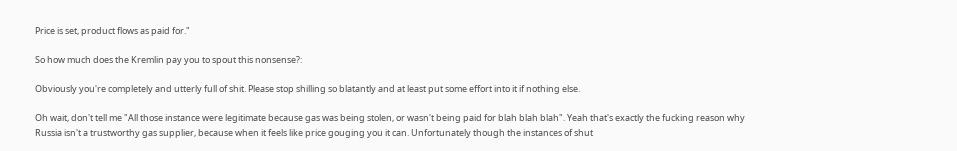Price is set, product flows as paid for."

So how much does the Kremlin pay you to spout this nonsense?:

Obviously you're completely and utterly full of shit. Please stop shilling so blatantly and at least put some effort into it if nothing else.

Oh wait, don't tell me "All those instance were legitimate because gas was being stolen, or wasn't being paid for blah blah blah". Yeah that's exactly the fucking reason why Russia isn't a trustworthy gas supplier, because when it feels like price gouging you it can. Unfortunately though the instances of shut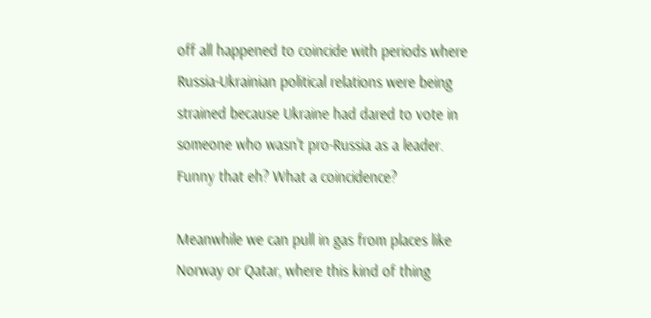off all happened to coincide with periods where Russia-Ukrainian political relations were being strained because Ukraine had dared to vote in someone who wasn't pro-Russia as a leader. Funny that eh? What a coincidence?

Meanwhile we can pull in gas from places like Norway or Qatar, where this kind of thing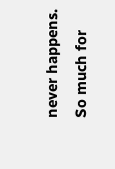never happens. So much for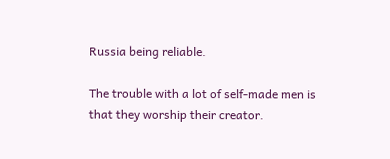Russia being reliable.

The trouble with a lot of self-made men is that they worship their creator.